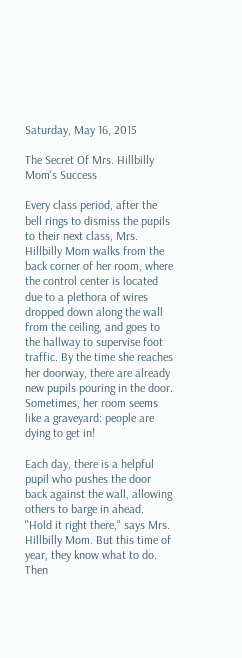Saturday, May 16, 2015

The Secret Of Mrs. Hillbilly Mom's Success

Every class period, after the bell rings to dismiss the pupils to their next class, Mrs. Hillbilly Mom walks from the back corner of her room, where the control center is located due to a plethora of wires dropped down along the wall from the ceiling, and goes to the hallway to supervise foot traffic. By the time she reaches her doorway, there are already new pupils pouring in the door. Sometimes, her room seems like a graveyard: people are dying to get in!

Each day, there is a helpful pupil who pushes the door back against the wall, allowing others to barge in ahead. "Hold it right there," says Mrs. Hillbilly Mom. But this time of year, they know what to do. Then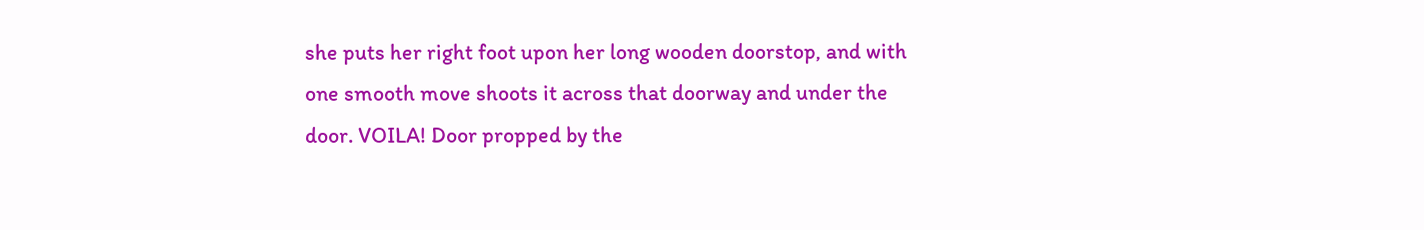she puts her right foot upon her long wooden doorstop, and with one smooth move shoots it across that doorway and under the door. VOILA! Door propped by the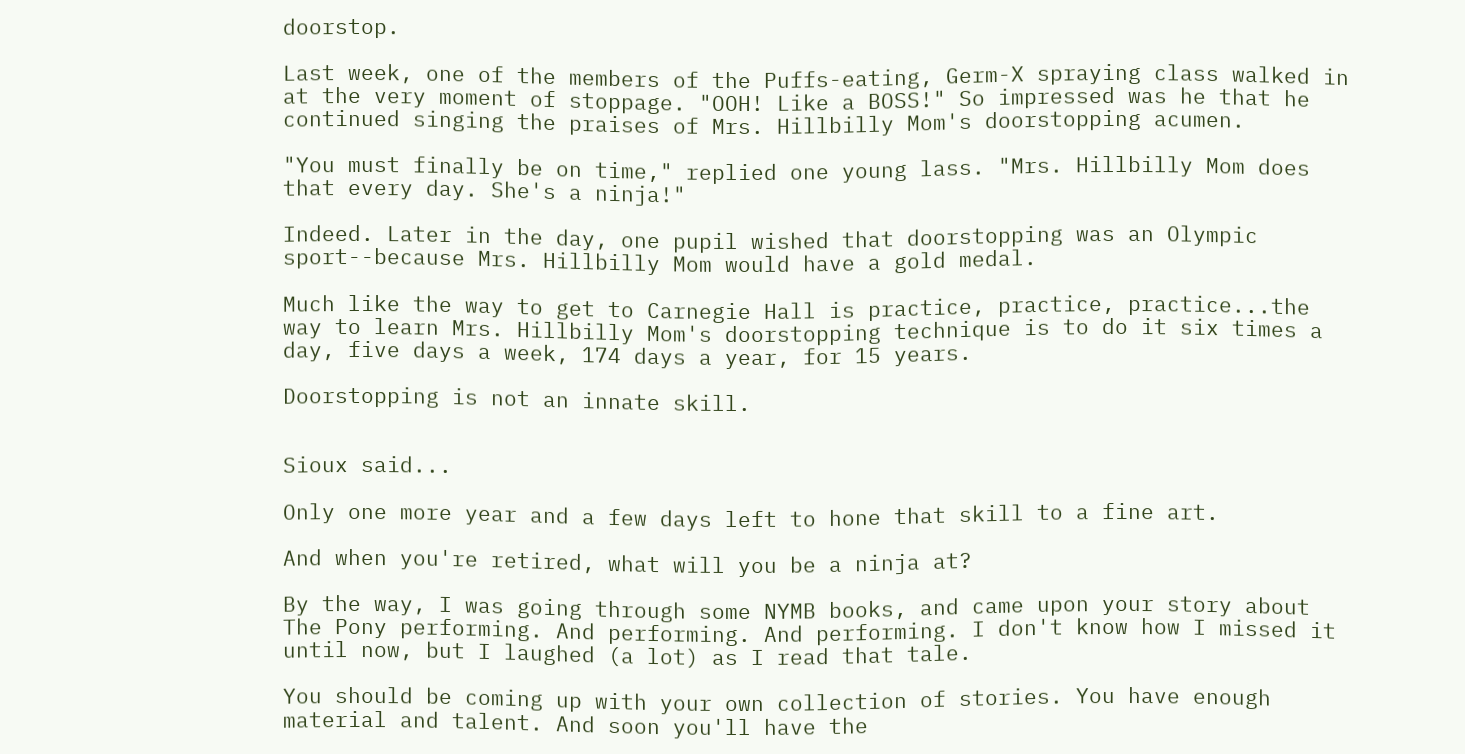doorstop.

Last week, one of the members of the Puffs-eating, Germ-X spraying class walked in at the very moment of stoppage. "OOH! Like a BOSS!" So impressed was he that he continued singing the praises of Mrs. Hillbilly Mom's doorstopping acumen.

"You must finally be on time," replied one young lass. "Mrs. Hillbilly Mom does that every day. She's a ninja!"

Indeed. Later in the day, one pupil wished that doorstopping was an Olympic sport--because Mrs. Hillbilly Mom would have a gold medal.

Much like the way to get to Carnegie Hall is practice, practice, practice...the way to learn Mrs. Hillbilly Mom's doorstopping technique is to do it six times a day, five days a week, 174 days a year, for 15 years.

Doorstopping is not an innate skill.


Sioux said...

Only one more year and a few days left to hone that skill to a fine art.

And when you're retired, what will you be a ninja at?

By the way, I was going through some NYMB books, and came upon your story about The Pony performing. And performing. And performing. I don't know how I missed it until now, but I laughed (a lot) as I read that tale.

You should be coming up with your own collection of stories. You have enough material and talent. And soon you'll have the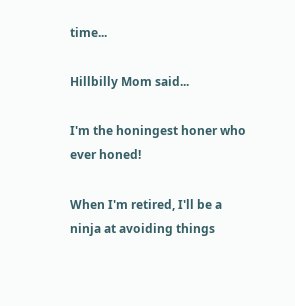time...

Hillbilly Mom said...

I'm the honingest honer who ever honed!

When I'm retired, I'll be a ninja at avoiding things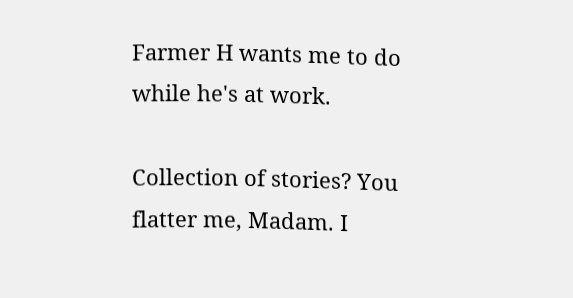Farmer H wants me to do while he's at work.

Collection of stories? You flatter me, Madam. I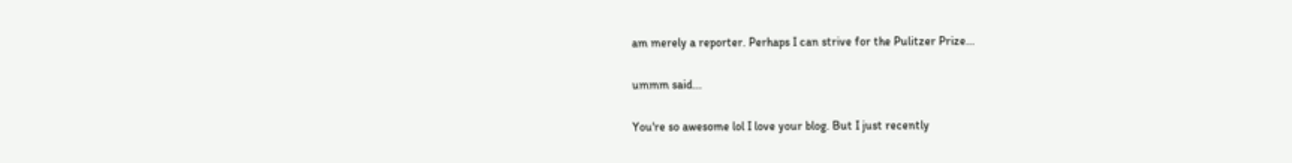am merely a reporter. Perhaps I can strive for the Pulitzer Prize...

ummm said...

You're so awesome lol I love your blog. But I just recently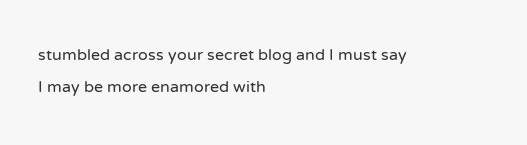stumbled across your secret blog and I must say I may be more enamored with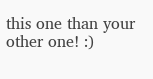this one than your other one! :)